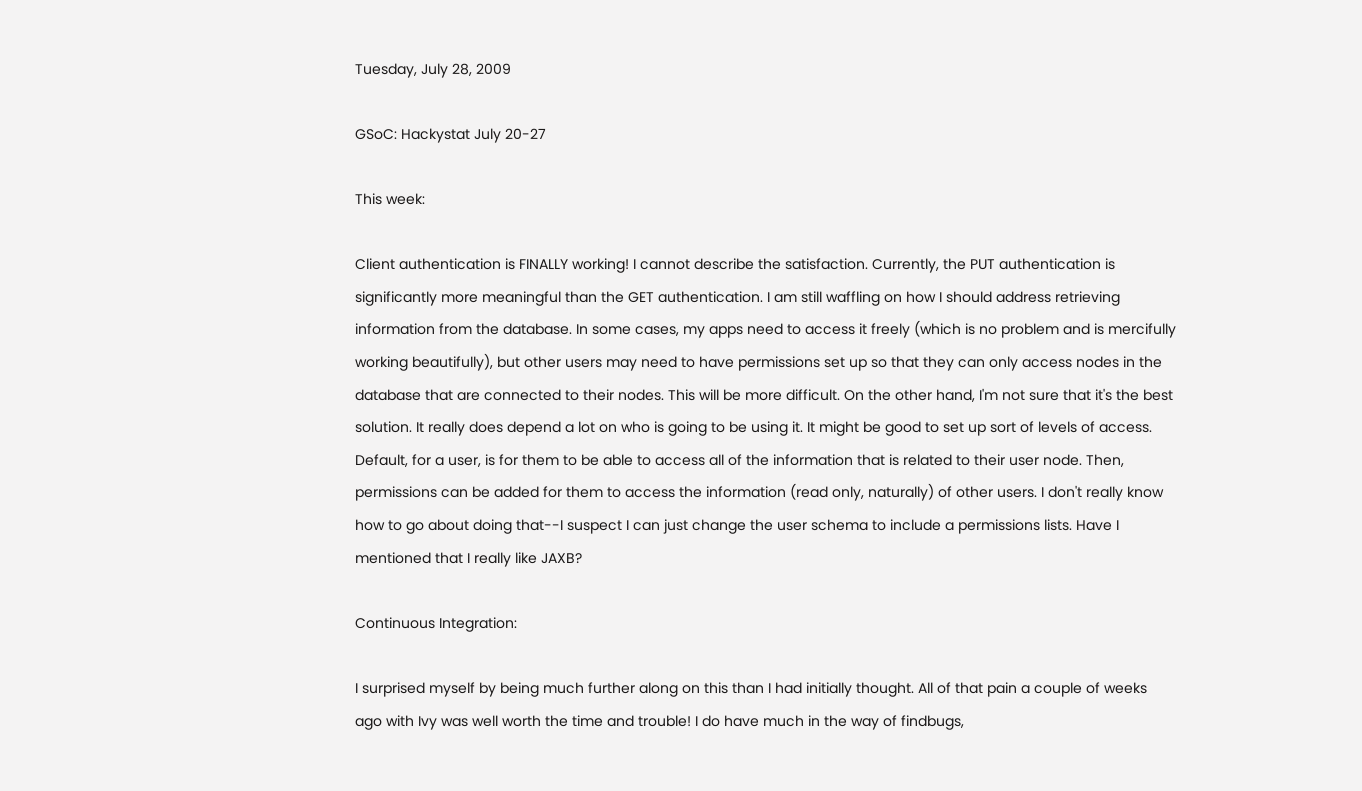Tuesday, July 28, 2009

GSoC: Hackystat July 20-27

This week:

Client authentication is FINALLY working! I cannot describe the satisfaction. Currently, the PUT authentication is significantly more meaningful than the GET authentication. I am still waffling on how I should address retrieving information from the database. In some cases, my apps need to access it freely (which is no problem and is mercifully working beautifully), but other users may need to have permissions set up so that they can only access nodes in the database that are connected to their nodes. This will be more difficult. On the other hand, I'm not sure that it's the best solution. It really does depend a lot on who is going to be using it. It might be good to set up sort of levels of access. Default, for a user, is for them to be able to access all of the information that is related to their user node. Then, permissions can be added for them to access the information (read only, naturally) of other users. I don't really know how to go about doing that--I suspect I can just change the user schema to include a permissions lists. Have I mentioned that I really like JAXB?

Continuous Integration:

I surprised myself by being much further along on this than I had initially thought. All of that pain a couple of weeks ago with Ivy was well worth the time and trouble! I do have much in the way of findbugs,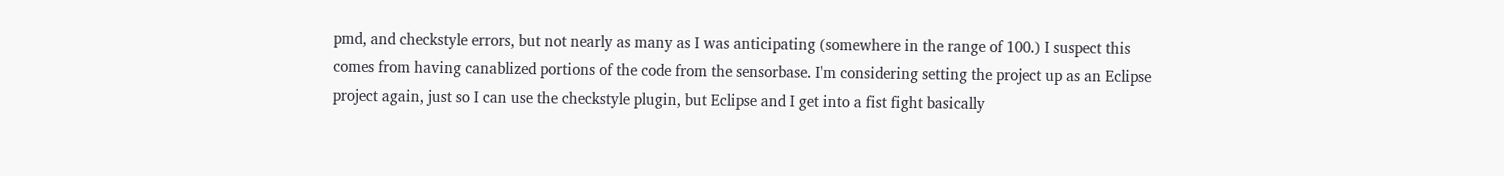pmd, and checkstyle errors, but not nearly as many as I was anticipating (somewhere in the range of 100.) I suspect this comes from having canablized portions of the code from the sensorbase. I'm considering setting the project up as an Eclipse project again, just so I can use the checkstyle plugin, but Eclipse and I get into a fist fight basically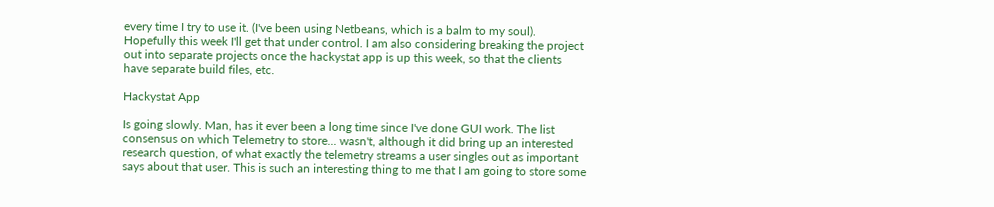every time I try to use it. (I've been using Netbeans, which is a balm to my soul). Hopefully this week I'll get that under control. I am also considering breaking the project out into separate projects once the hackystat app is up this week, so that the clients have separate build files, etc.

Hackystat App

Is going slowly. Man, has it ever been a long time since I've done GUI work. The list consensus on which Telemetry to store... wasn't, although it did bring up an interested research question, of what exactly the telemetry streams a user singles out as important says about that user. This is such an interesting thing to me that I am going to store some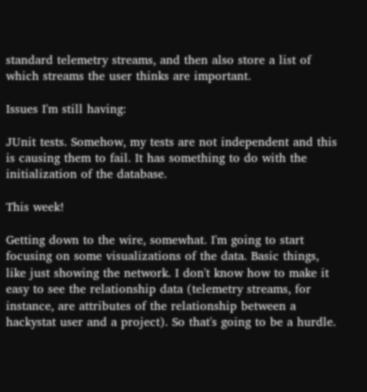standard telemetry streams, and then also store a list of which streams the user thinks are important.

Issues I'm still having:

JUnit tests. Somehow, my tests are not independent and this is causing them to fail. It has something to do with the initialization of the database.

This week!

Getting down to the wire, somewhat. I'm going to start focusing on some visualizations of the data. Basic things, like just showing the network. I don't know how to make it easy to see the relationship data (telemetry streams, for instance, are attributes of the relationship between a hackystat user and a project). So that's going to be a hurdle.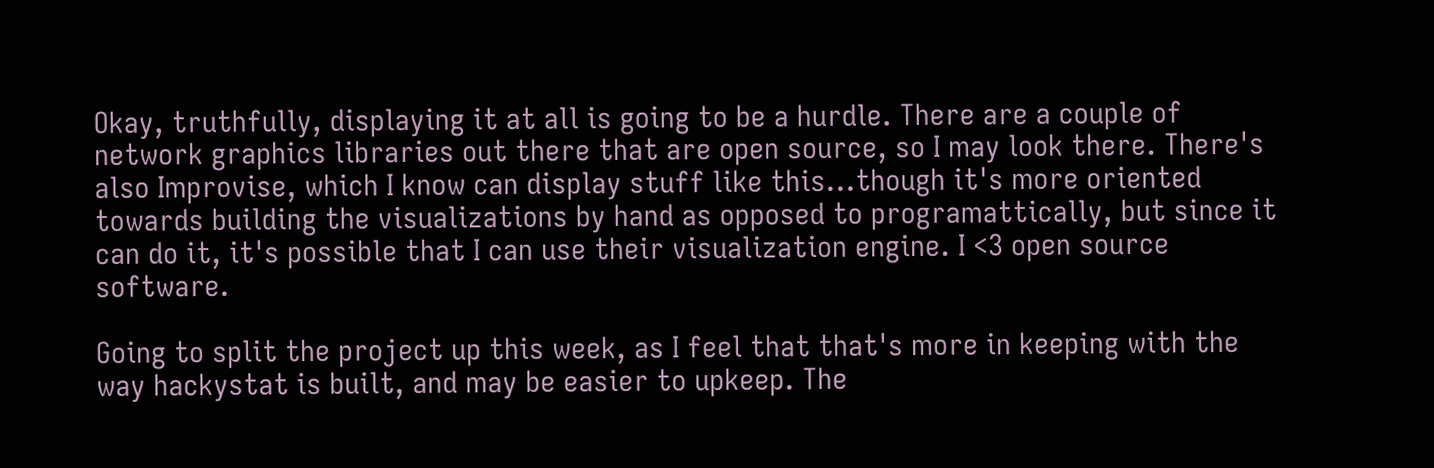Okay, truthfully, displaying it at all is going to be a hurdle. There are a couple of network graphics libraries out there that are open source, so I may look there. There's also Improvise, which I know can display stuff like this...though it's more oriented towards building the visualizations by hand as opposed to programattically, but since it can do it, it's possible that I can use their visualization engine. I <3 open source software.

Going to split the project up this week, as I feel that that's more in keeping with the way hackystat is built, and may be easier to upkeep. The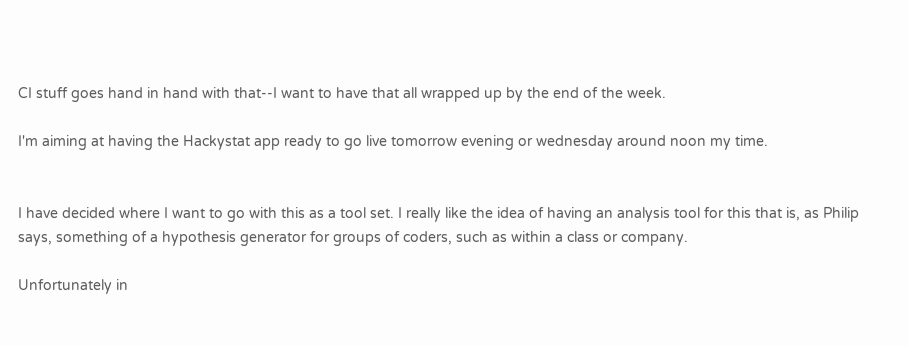CI stuff goes hand in hand with that--I want to have that all wrapped up by the end of the week.

I'm aiming at having the Hackystat app ready to go live tomorrow evening or wednesday around noon my time.


I have decided where I want to go with this as a tool set. I really like the idea of having an analysis tool for this that is, as Philip says, something of a hypothesis generator for groups of coders, such as within a class or company.

Unfortunately in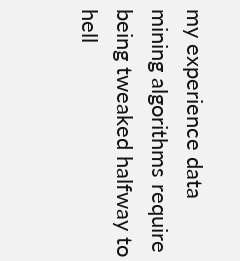my experience data mining algorithms require being tweaked halfway to hell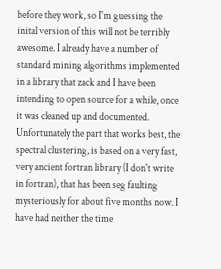before they work, so I'm guessing the inital version of this will not be terribly awesome. I already have a number of standard mining algorithms implemented in a library that zack and I have been intending to open source for a while, once it was cleaned up and documented. Unfortunately the part that works best, the spectral clustering, is based on a very fast, very ancient fortran library (I don't write in fortran), that has been seg faulting mysteriously for about five months now. I have had neither the time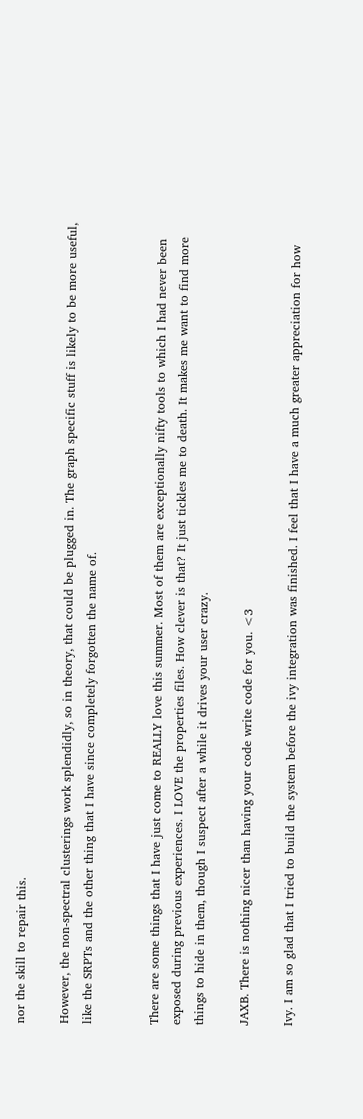nor the skill to repair this.

However, the non-spectral clusterings work splendidly, so in theory, that could be plugged in. The graph specific stuff is likely to be more useful, like the SRPTs and the other thing that I have since completely forgotten the name of.


There are some things that I have just come to REALLY love this summer. Most of them are exceptionally nifty tools to which I had never been exposed during previous experiences. I LOVE the properties files. How clever is that? It just tickles me to death. It makes me want to find more things to hide in them, though I suspect after a while it drives your user crazy.

JAXB. There is nothing nicer than having your code write code for you. <3

Ivy. I am so glad that I tried to build the system before the ivy integration was finished. I feel that I have a much greater appreciation for how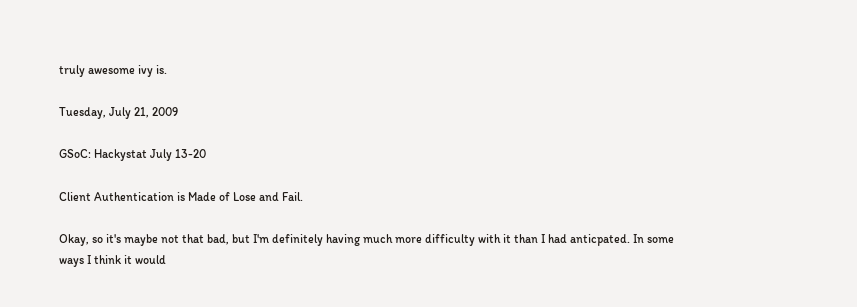truly awesome ivy is.

Tuesday, July 21, 2009

GSoC: Hackystat July 13-20

Client Authentication is Made of Lose and Fail.

Okay, so it's maybe not that bad, but I'm definitely having much more difficulty with it than I had anticpated. In some ways I think it would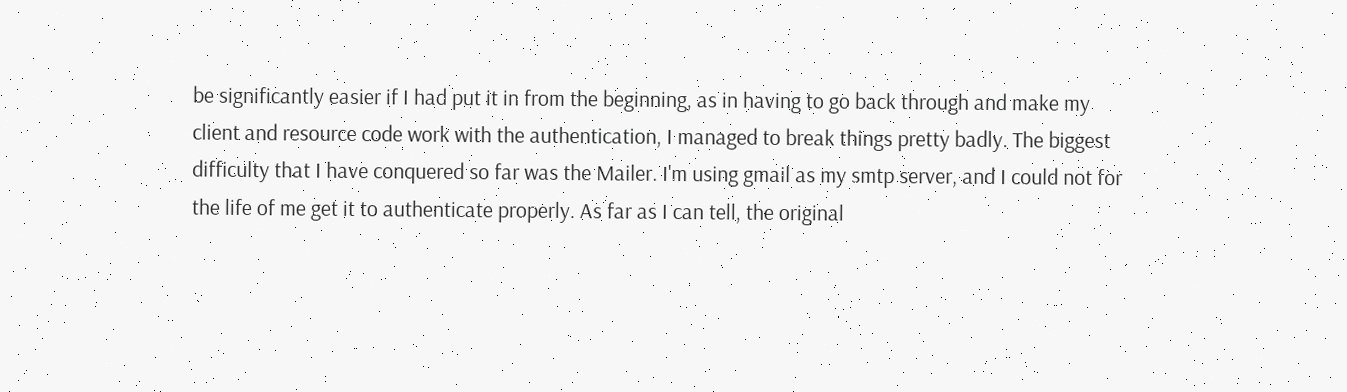be significantly easier if I had put it in from the beginning, as in having to go back through and make my client and resource code work with the authentication, I managed to break things pretty badly. The biggest difficulty that I have conquered so far was the Mailer. I'm using gmail as my smtp server, and I could not for the life of me get it to authenticate properly. As far as I can tell, the original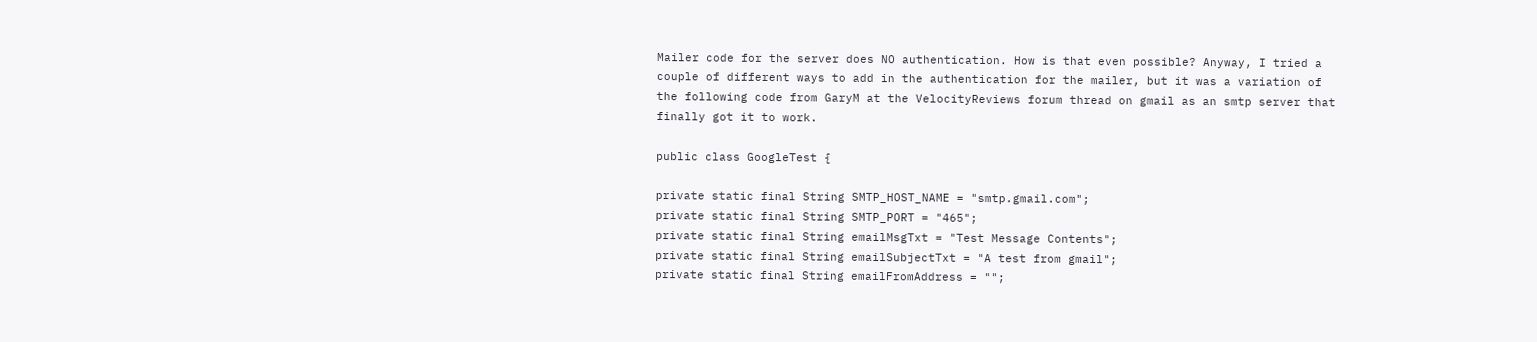Mailer code for the server does NO authentication. How is that even possible? Anyway, I tried a couple of different ways to add in the authentication for the mailer, but it was a variation of the following code from GaryM at the VelocityReviews forum thread on gmail as an smtp server that finally got it to work.

public class GoogleTest {

private static final String SMTP_HOST_NAME = "smtp.gmail.com";
private static final String SMTP_PORT = "465";
private static final String emailMsgTxt = "Test Message Contents";
private static final String emailSubjectTxt = "A test from gmail";
private static final String emailFromAddress = "";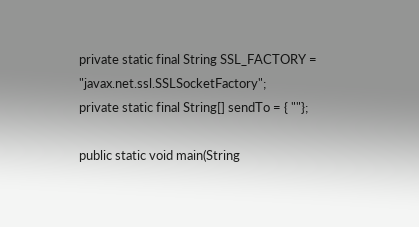private static final String SSL_FACTORY = "javax.net.ssl.SSLSocketFactory";
private static final String[] sendTo = { ""};

public static void main(String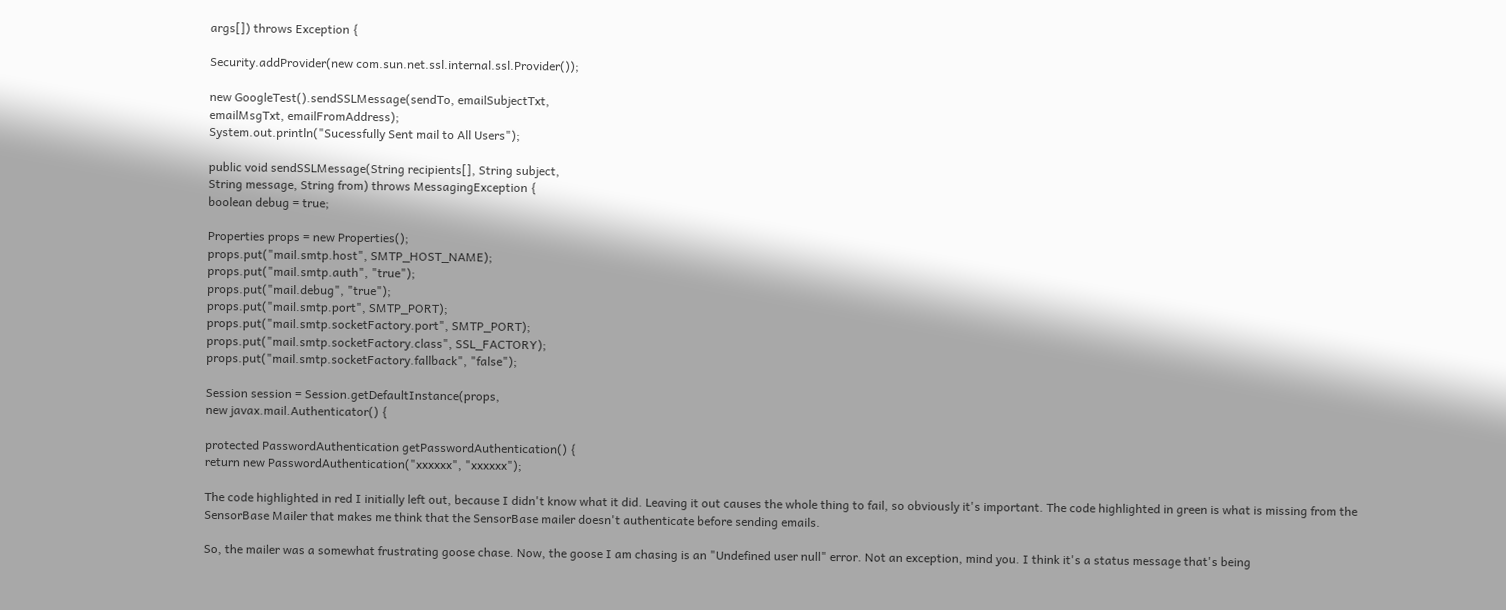args[]) throws Exception {

Security.addProvider(new com.sun.net.ssl.internal.ssl.Provider());

new GoogleTest().sendSSLMessage(sendTo, emailSubjectTxt,
emailMsgTxt, emailFromAddress);
System.out.println("Sucessfully Sent mail to All Users");

public void sendSSLMessage(String recipients[], String subject,
String message, String from) throws MessagingException {
boolean debug = true;

Properties props = new Properties();
props.put("mail.smtp.host", SMTP_HOST_NAME);
props.put("mail.smtp.auth", "true");
props.put("mail.debug", "true");
props.put("mail.smtp.port", SMTP_PORT);
props.put("mail.smtp.socketFactory.port", SMTP_PORT);
props.put("mail.smtp.socketFactory.class", SSL_FACTORY);
props.put("mail.smtp.socketFactory.fallback", "false");

Session session = Session.getDefaultInstance(props,
new javax.mail.Authenticator() {

protected PasswordAuthentication getPasswordAuthentication() {
return new PasswordAuthentication("xxxxxx", "xxxxxx");

The code highlighted in red I initially left out, because I didn't know what it did. Leaving it out causes the whole thing to fail, so obviously it's important. The code highlighted in green is what is missing from the SensorBase Mailer that makes me think that the SensorBase mailer doesn't authenticate before sending emails.

So, the mailer was a somewhat frustrating goose chase. Now, the goose I am chasing is an "Undefined user null" error. Not an exception, mind you. I think it's a status message that's being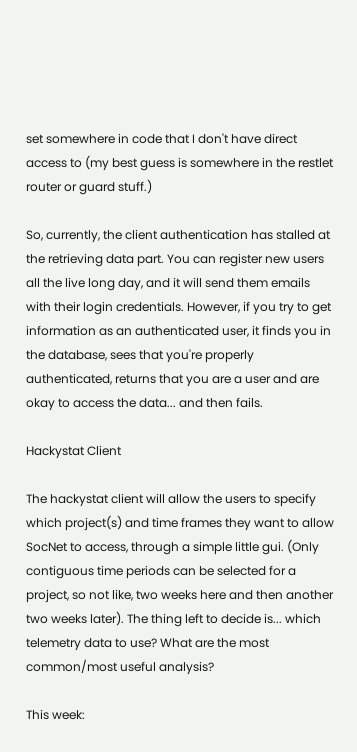set somewhere in code that I don't have direct access to (my best guess is somewhere in the restlet router or guard stuff.)

So, currently, the client authentication has stalled at the retrieving data part. You can register new users all the live long day, and it will send them emails with their login credentials. However, if you try to get information as an authenticated user, it finds you in the database, sees that you're properly authenticated, returns that you are a user and are okay to access the data... and then fails.

Hackystat Client

The hackystat client will allow the users to specify which project(s) and time frames they want to allow SocNet to access, through a simple little gui. (Only contiguous time periods can be selected for a project, so not like, two weeks here and then another two weeks later). The thing left to decide is... which telemetry data to use? What are the most common/most useful analysis?

This week: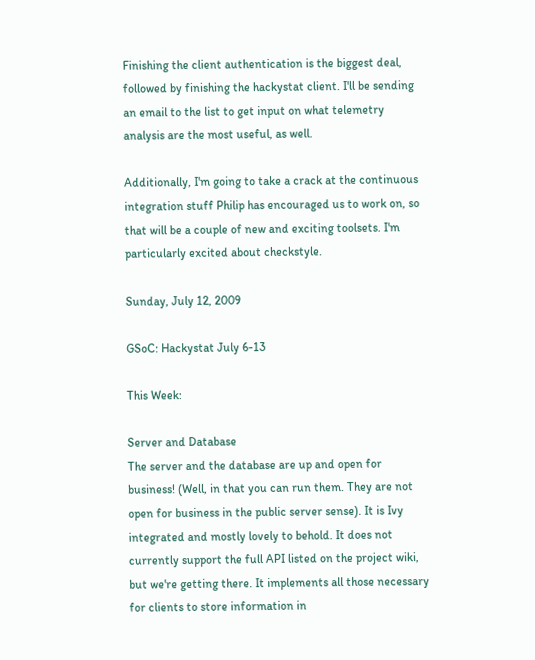Finishing the client authentication is the biggest deal, followed by finishing the hackystat client. I'll be sending an email to the list to get input on what telemetry analysis are the most useful, as well.

Additionally, I'm going to take a crack at the continuous integration stuff Philip has encouraged us to work on, so that will be a couple of new and exciting toolsets. I'm particularly excited about checkstyle.

Sunday, July 12, 2009

GSoC: Hackystat July 6-13

This Week:

Server and Database
The server and the database are up and open for business! (Well, in that you can run them. They are not open for business in the public server sense). It is Ivy integrated and mostly lovely to behold. It does not currently support the full API listed on the project wiki, but we're getting there. It implements all those necessary for clients to store information in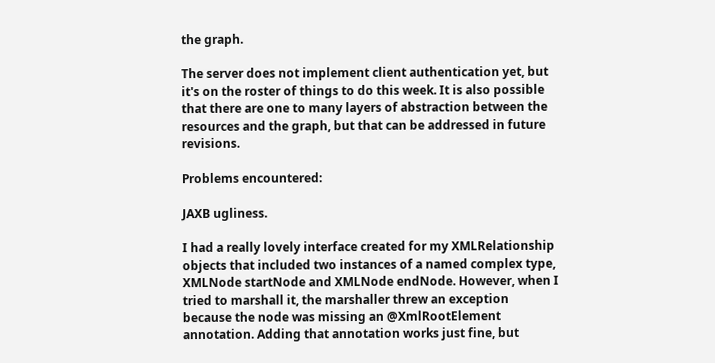the graph.

The server does not implement client authentication yet, but it's on the roster of things to do this week. It is also possible that there are one to many layers of abstraction between the resources and the graph, but that can be addressed in future revisions.

Problems encountered:

JAXB ugliness.

I had a really lovely interface created for my XMLRelationship objects that included two instances of a named complex type, XMLNode startNode and XMLNode endNode. However, when I tried to marshall it, the marshaller threw an exception because the node was missing an @XmlRootElement annotation. Adding that annotation works just fine, but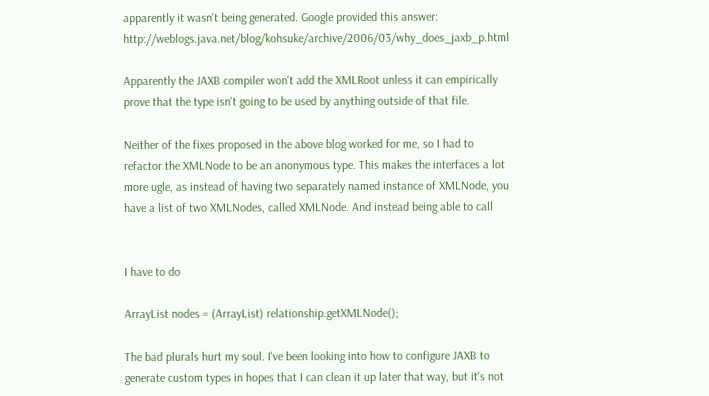apparently it wasn't being generated. Google provided this answer: http://weblogs.java.net/blog/kohsuke/archive/2006/03/why_does_jaxb_p.html

Apparently the JAXB compiler won't add the XMLRoot unless it can empirically prove that the type isn't going to be used by anything outside of that file.

Neither of the fixes proposed in the above blog worked for me, so I had to refactor the XMLNode to be an anonymous type. This makes the interfaces a lot more ugle, as instead of having two separately named instance of XMLNode, you have a list of two XMLNodes, called XMLNode. And instead being able to call


I have to do

ArrayList nodes = (ArrayList) relationship.getXMLNode();

The bad plurals hurt my soul. I've been looking into how to configure JAXB to generate custom types in hopes that I can clean it up later that way, but it's not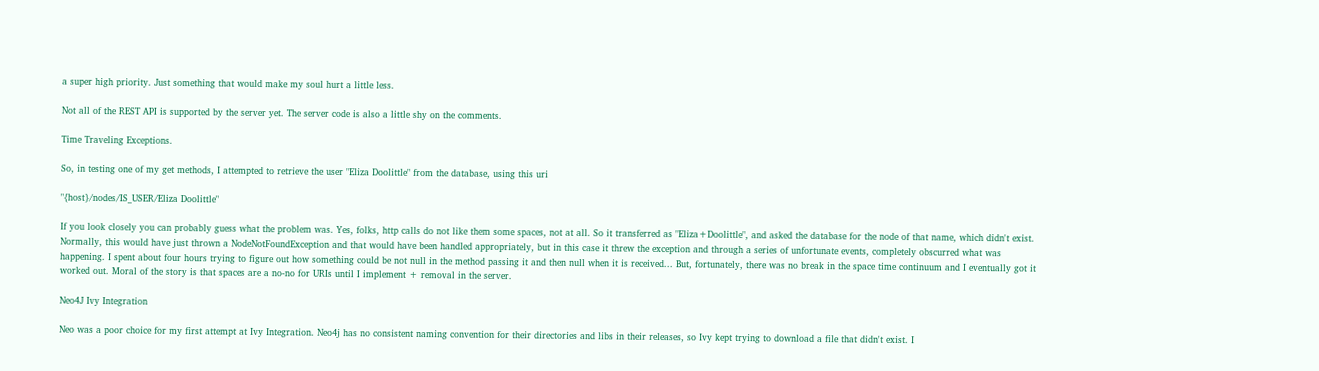a super high priority. Just something that would make my soul hurt a little less.

Not all of the REST API is supported by the server yet. The server code is also a little shy on the comments.

Time Traveling Exceptions.

So, in testing one of my get methods, I attempted to retrieve the user "Eliza Doolittle" from the database, using this uri

"{host}/nodes/IS_USER/Eliza Doolittle"

If you look closely you can probably guess what the problem was. Yes, folks, http calls do not like them some spaces, not at all. So it transferred as "Eliza+Doolittle", and asked the database for the node of that name, which didn't exist. Normally, this would have just thrown a NodeNotFoundException and that would have been handled appropriately, but in this case it threw the exception and through a series of unfortunate events, completely obscurred what was happening. I spent about four hours trying to figure out how something could be not null in the method passing it and then null when it is received... But, fortunately, there was no break in the space time continuum and I eventually got it worked out. Moral of the story is that spaces are a no-no for URIs until I implement + removal in the server.

Neo4J Ivy Integration

Neo was a poor choice for my first attempt at Ivy Integration. Neo4j has no consistent naming convention for their directories and libs in their releases, so Ivy kept trying to download a file that didn't exist. I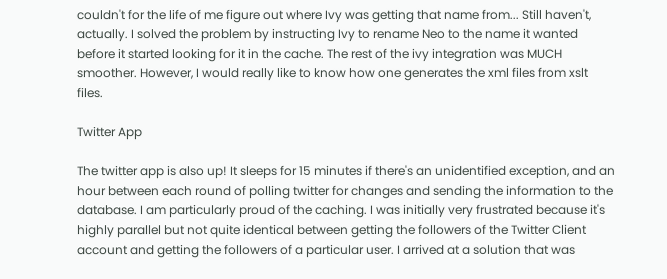couldn't for the life of me figure out where Ivy was getting that name from... Still haven't, actually. I solved the problem by instructing Ivy to rename Neo to the name it wanted before it started looking for it in the cache. The rest of the ivy integration was MUCH smoother. However, I would really like to know how one generates the xml files from xslt files.

Twitter App

The twitter app is also up! It sleeps for 15 minutes if there's an unidentified exception, and an hour between each round of polling twitter for changes and sending the information to the database. I am particularly proud of the caching. I was initially very frustrated because it's highly parallel but not quite identical between getting the followers of the Twitter Client account and getting the followers of a particular user. I arrived at a solution that was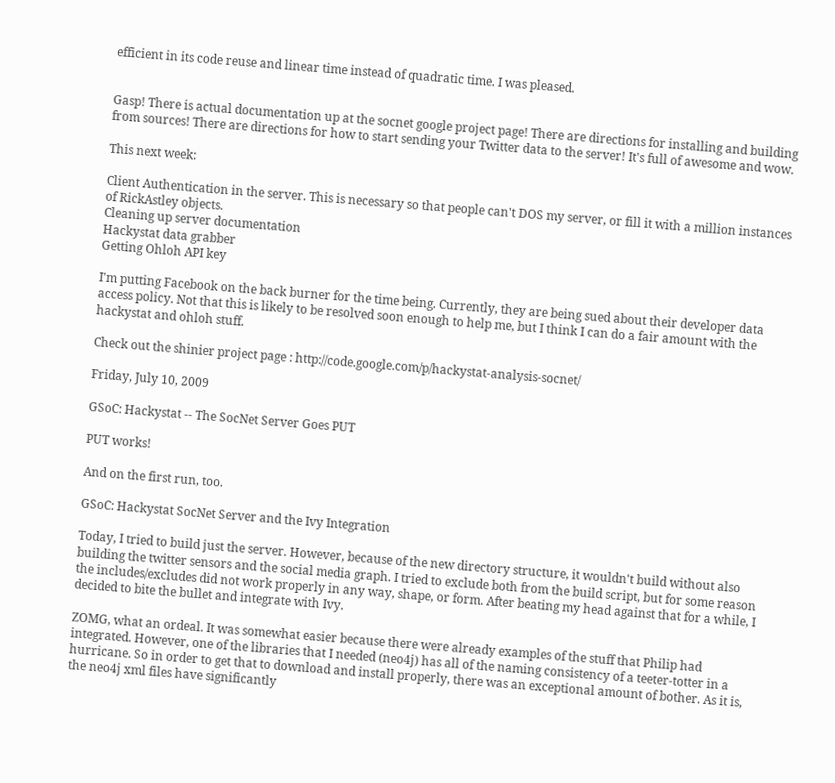efficient in its code reuse and linear time instead of quadratic time. I was pleased.


Gasp! There is actual documentation up at the socnet google project page! There are directions for installing and building from sources! There are directions for how to start sending your Twitter data to the server! It's full of awesome and wow.

This next week:

Client Authentication in the server. This is necessary so that people can't DOS my server, or fill it with a million instances of RickAstley objects.
Cleaning up server documentation
Hackystat data grabber
Getting Ohloh API key

I'm putting Facebook on the back burner for the time being. Currently, they are being sued about their developer data access policy. Not that this is likely to be resolved soon enough to help me, but I think I can do a fair amount with the hackystat and ohloh stuff.

Check out the shinier project page : http://code.google.com/p/hackystat-analysis-socnet/

Friday, July 10, 2009

GSoC: Hackystat -- The SocNet Server Goes PUT

PUT works!

And on the first run, too.

GSoC: Hackystat SocNet Server and the Ivy Integration

Today, I tried to build just the server. However, because of the new directory structure, it wouldn't build without also building the twitter sensors and the social media graph. I tried to exclude both from the build script, but for some reason the includes/excludes did not work properly in any way, shape, or form. After beating my head against that for a while, I decided to bite the bullet and integrate with Ivy.

ZOMG, what an ordeal. It was somewhat easier because there were already examples of the stuff that Philip had integrated. However, one of the libraries that I needed (neo4j) has all of the naming consistency of a teeter-totter in a hurricane. So in order to get that to download and install properly, there was an exceptional amount of bother. As it is, the neo4j xml files have significantly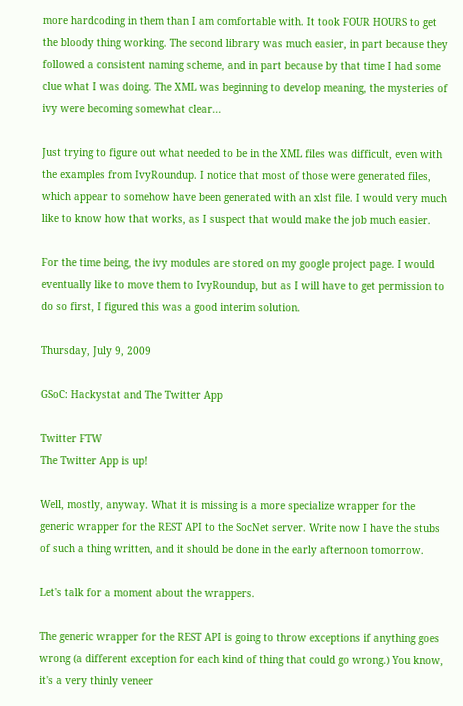more hardcoding in them than I am comfortable with. It took FOUR HOURS to get the bloody thing working. The second library was much easier, in part because they followed a consistent naming scheme, and in part because by that time I had some clue what I was doing. The XML was beginning to develop meaning, the mysteries of ivy were becoming somewhat clear...

Just trying to figure out what needed to be in the XML files was difficult, even with the examples from IvyRoundup. I notice that most of those were generated files, which appear to somehow have been generated with an xlst file. I would very much like to know how that works, as I suspect that would make the job much easier.

For the time being, the ivy modules are stored on my google project page. I would eventually like to move them to IvyRoundup, but as I will have to get permission to do so first, I figured this was a good interim solution.

Thursday, July 9, 2009

GSoC: Hackystat and The Twitter App

Twitter FTW
The Twitter App is up!

Well, mostly, anyway. What it is missing is a more specialize wrapper for the generic wrapper for the REST API to the SocNet server. Write now I have the stubs of such a thing written, and it should be done in the early afternoon tomorrow.

Let's talk for a moment about the wrappers.

The generic wrapper for the REST API is going to throw exceptions if anything goes wrong (a different exception for each kind of thing that could go wrong.) You know, it's a very thinly veneer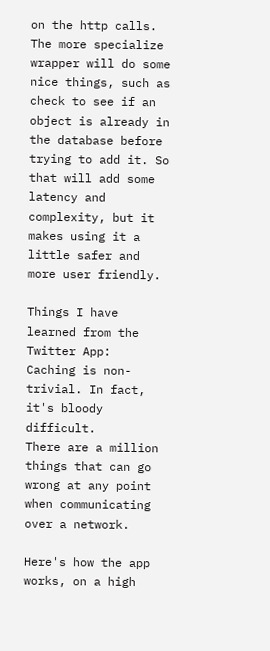on the http calls. The more specialize wrapper will do some nice things, such as check to see if an object is already in the database before trying to add it. So that will add some latency and complexity, but it makes using it a little safer and more user friendly.

Things I have learned from the Twitter App:
Caching is non-trivial. In fact, it's bloody difficult.
There are a million things that can go wrong at any point when communicating over a network.

Here's how the app works, on a high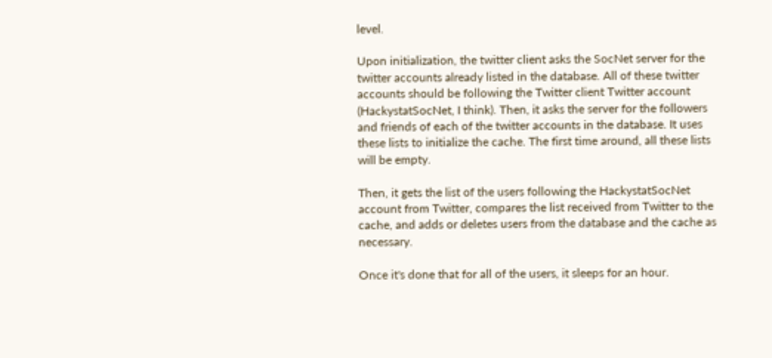level.

Upon initialization, the twitter client asks the SocNet server for the twitter accounts already listed in the database. All of these twitter accounts should be following the Twitter client Twitter account (HackystatSocNet, I think). Then, it asks the server for the followers and friends of each of the twitter accounts in the database. It uses these lists to initialize the cache. The first time around, all these lists will be empty.

Then, it gets the list of the users following the HackystatSocNet account from Twitter, compares the list received from Twitter to the cache, and adds or deletes users from the database and the cache as necessary.

Once it's done that for all of the users, it sleeps for an hour.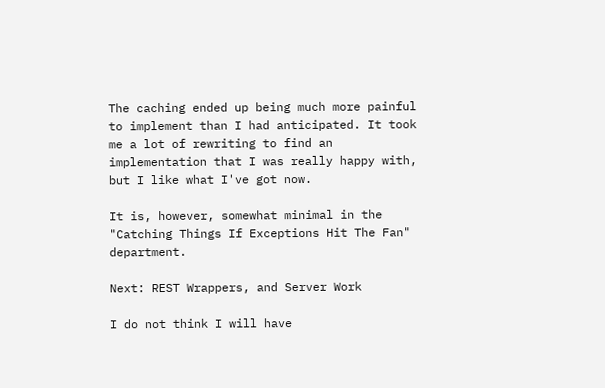The caching ended up being much more painful to implement than I had anticipated. It took me a lot of rewriting to find an implementation that I was really happy with, but I like what I've got now.

It is, however, somewhat minimal in the "Catching Things If Exceptions Hit The Fan" department.

Next: REST Wrappers, and Server Work

I do not think I will have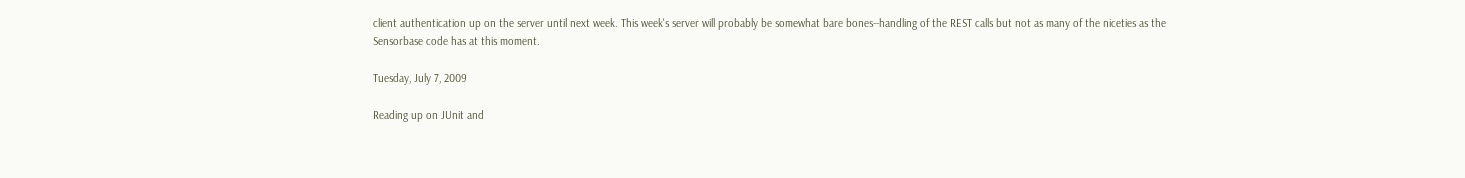client authentication up on the server until next week. This week's server will probably be somewhat bare bones--handling of the REST calls but not as many of the niceties as the Sensorbase code has at this moment.

Tuesday, July 7, 2009

Reading up on JUnit and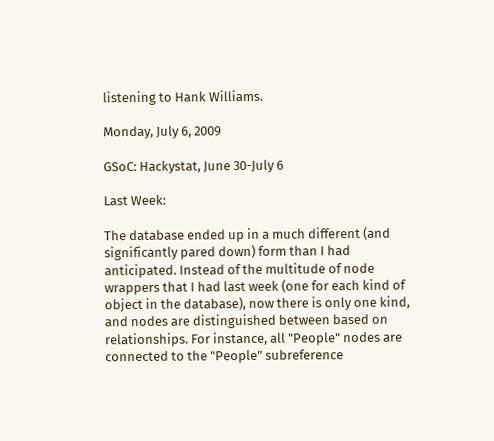listening to Hank Williams.

Monday, July 6, 2009

GSoC: Hackystat, June 30-July 6

Last Week:

The database ended up in a much different (and significantly pared down) form than I had anticipated. Instead of the multitude of node wrappers that I had last week (one for each kind of object in the database), now there is only one kind, and nodes are distinguished between based on relationships. For instance, all "People" nodes are connected to the "People" subreference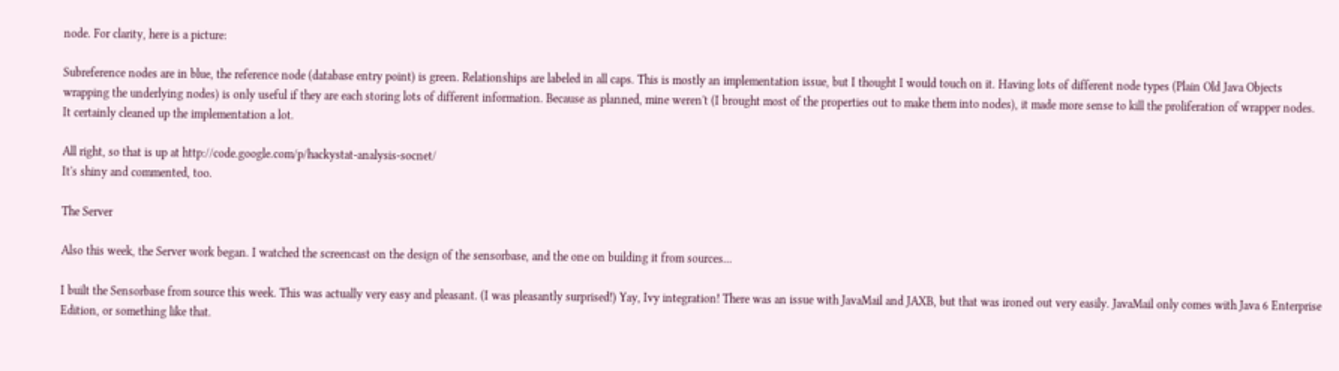node. For clarity, here is a picture:

Subreference nodes are in blue, the reference node (database entry point) is green. Relationships are labeled in all caps. This is mostly an implementation issue, but I thought I would touch on it. Having lots of different node types (Plain Old Java Objects wrapping the underlying nodes) is only useful if they are each storing lots of different information. Because as planned, mine weren't (I brought most of the properties out to make them into nodes), it made more sense to kill the proliferation of wrapper nodes. It certainly cleaned up the implementation a lot.

All right, so that is up at http://code.google.com/p/hackystat-analysis-socnet/
It's shiny and commented, too.

The Server

Also this week, the Server work began. I watched the screencast on the design of the sensorbase, and the one on building it from sources...

I built the Sensorbase from source this week. This was actually very easy and pleasant. (I was pleasantly surprised!) Yay, Ivy integration! There was an issue with JavaMail and JAXB, but that was ironed out very easily. JavaMail only comes with Java 6 Enterprise Edition, or something like that.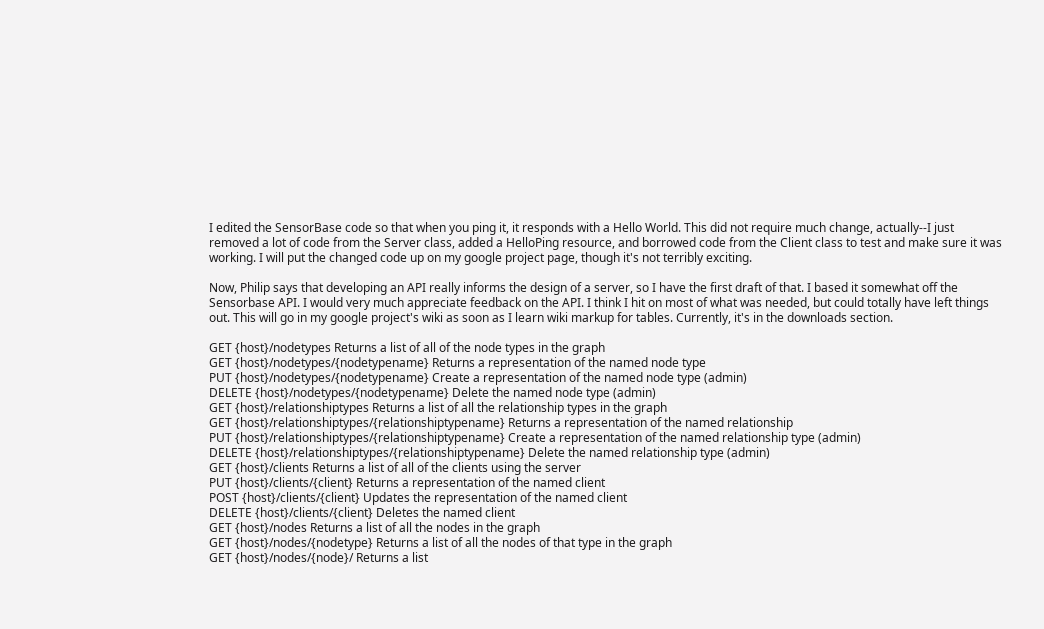I edited the SensorBase code so that when you ping it, it responds with a Hello World. This did not require much change, actually--I just removed a lot of code from the Server class, added a HelloPing resource, and borrowed code from the Client class to test and make sure it was working. I will put the changed code up on my google project page, though it's not terribly exciting.

Now, Philip says that developing an API really informs the design of a server, so I have the first draft of that. I based it somewhat off the Sensorbase API. I would very much appreciate feedback on the API. I think I hit on most of what was needed, but could totally have left things out. This will go in my google project's wiki as soon as I learn wiki markup for tables. Currently, it's in the downloads section.

GET {host}/nodetypes Returns a list of all of the node types in the graph
GET {host}/nodetypes/{nodetypename} Returns a representation of the named node type
PUT {host}/nodetypes/{nodetypename} Create a representation of the named node type (admin)
DELETE {host}/nodetypes/{nodetypename} Delete the named node type (admin)
GET {host}/relationshiptypes Returns a list of all the relationship types in the graph
GET {host}/relationshiptypes/{relationshiptypename} Returns a representation of the named relationship
PUT {host}/relationshiptypes/{relationshiptypename} Create a representation of the named relationship type (admin)
DELETE {host}/relationshiptypes/{relationshiptypename} Delete the named relationship type (admin)
GET {host}/clients Returns a list of all of the clients using the server
PUT {host}/clients/{client} Returns a representation of the named client
POST {host}/clients/{client} Updates the representation of the named client
DELETE {host}/clients/{client} Deletes the named client
GET {host}/nodes Returns a list of all the nodes in the graph
GET {host}/nodes/{nodetype} Returns a list of all the nodes of that type in the graph
GET {host}/nodes/{node}/ Returns a list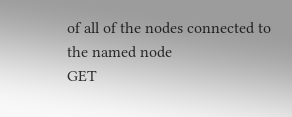of all of the nodes connected to the named node
GET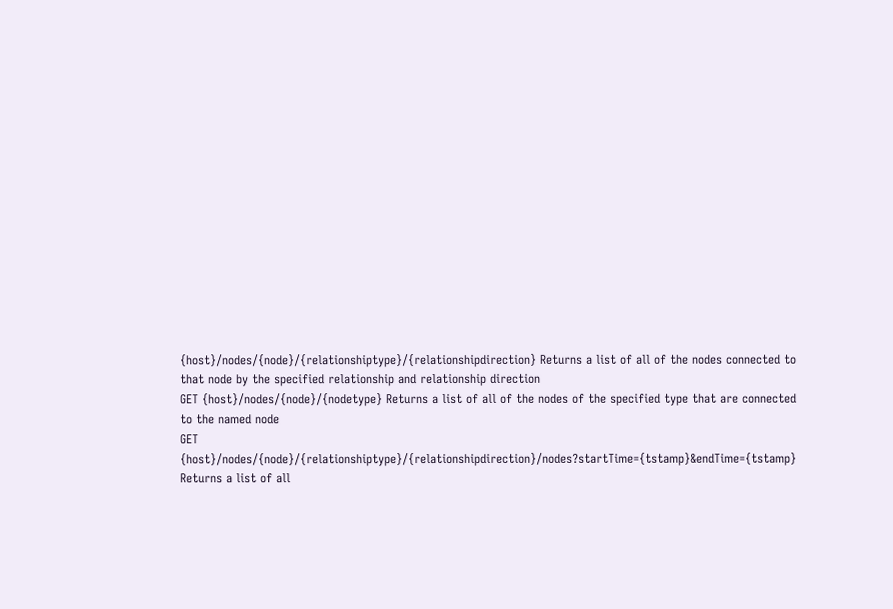{host}/nodes/{node}/{relationshiptype}/{relationshipdirection} Returns a list of all of the nodes connected to that node by the specified relationship and relationship direction
GET {host}/nodes/{node}/{nodetype} Returns a list of all of the nodes of the specified type that are connected to the named node
GET {host}/nodes/{node}/{relationshiptype}/{relationshipdirection}/nodes?startTime={tstamp}&endTime={tstamp} Returns a list of all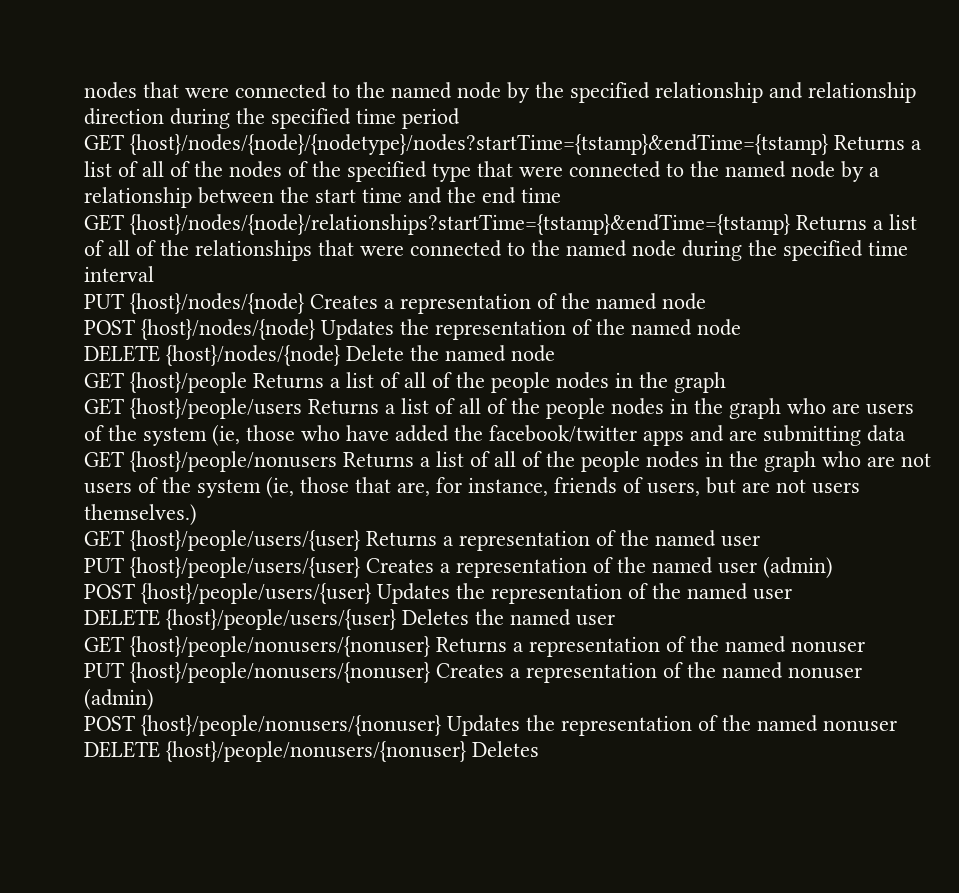nodes that were connected to the named node by the specified relationship and relationship direction during the specified time period
GET {host}/nodes/{node}/{nodetype}/nodes?startTime={tstamp}&endTime={tstamp} Returns a list of all of the nodes of the specified type that were connected to the named node by a relationship between the start time and the end time
GET {host}/nodes/{node}/relationships?startTime={tstamp}&endTime={tstamp} Returns a list of all of the relationships that were connected to the named node during the specified time interval
PUT {host}/nodes/{node} Creates a representation of the named node
POST {host}/nodes/{node} Updates the representation of the named node
DELETE {host}/nodes/{node} Delete the named node
GET {host}/people Returns a list of all of the people nodes in the graph
GET {host}/people/users Returns a list of all of the people nodes in the graph who are users of the system (ie, those who have added the facebook/twitter apps and are submitting data
GET {host}/people/nonusers Returns a list of all of the people nodes in the graph who are not users of the system (ie, those that are, for instance, friends of users, but are not users themselves.)
GET {host}/people/users/{user} Returns a representation of the named user
PUT {host}/people/users/{user} Creates a representation of the named user (admin)
POST {host}/people/users/{user} Updates the representation of the named user
DELETE {host}/people/users/{user} Deletes the named user
GET {host}/people/nonusers/{nonuser} Returns a representation of the named nonuser
PUT {host}/people/nonusers/{nonuser} Creates a representation of the named nonuser (admin)
POST {host}/people/nonusers/{nonuser} Updates the representation of the named nonuser
DELETE {host}/people/nonusers/{nonuser} Deletes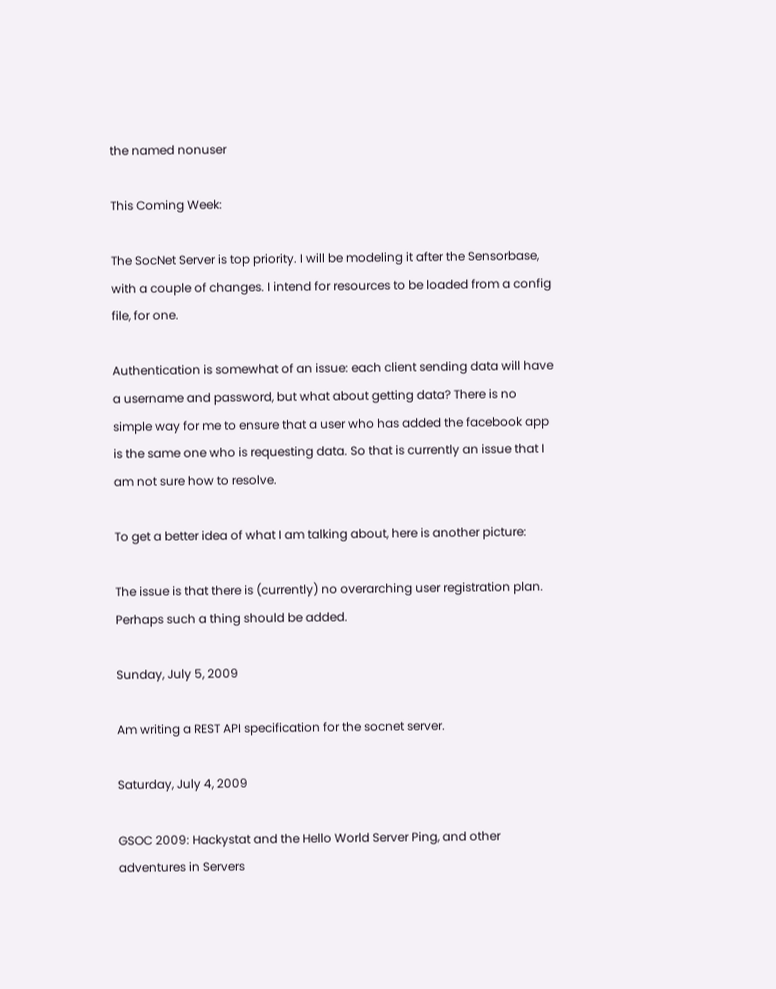the named nonuser

This Coming Week:

The SocNet Server is top priority. I will be modeling it after the Sensorbase, with a couple of changes. I intend for resources to be loaded from a config file, for one.

Authentication is somewhat of an issue: each client sending data will have a username and password, but what about getting data? There is no simple way for me to ensure that a user who has added the facebook app is the same one who is requesting data. So that is currently an issue that I am not sure how to resolve.

To get a better idea of what I am talking about, here is another picture:

The issue is that there is (currently) no overarching user registration plan. Perhaps such a thing should be added.

Sunday, July 5, 2009

Am writing a REST API specification for the socnet server.

Saturday, July 4, 2009

GSOC 2009: Hackystat and the Hello World Server Ping, and other adventures in Servers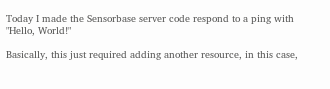Today I made the Sensorbase server code respond to a ping with "Hello, World!"

Basically, this just required adding another resource, in this case,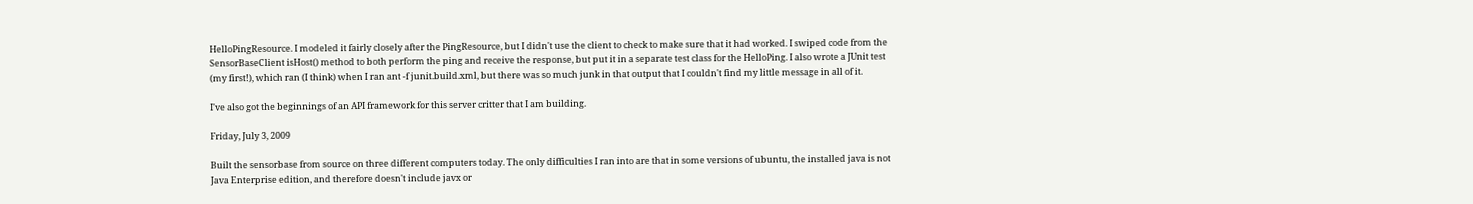HelloPingResource. I modeled it fairly closely after the PingResource, but I didn't use the client to check to make sure that it had worked. I swiped code from the SensorBaseClient isHost() method to both perform the ping and receive the response, but put it in a separate test class for the HelloPing. I also wrote a JUnit test (my first!), which ran (I think) when I ran ant -f junit.build.xml, but there was so much junk in that output that I couldn't find my little message in all of it.

I've also got the beginnings of an API framework for this server critter that I am building.

Friday, July 3, 2009

Built the sensorbase from source on three different computers today. The only difficulties I ran into are that in some versions of ubuntu, the installed java is not Java Enterprise edition, and therefore doesn't include javx or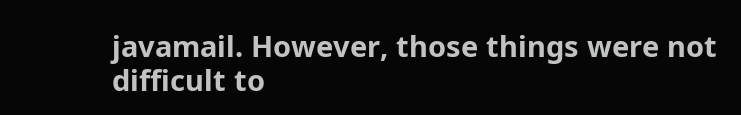javamail. However, those things were not difficult to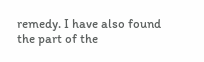remedy. I have also found the part of the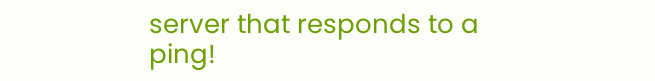server that responds to a ping!